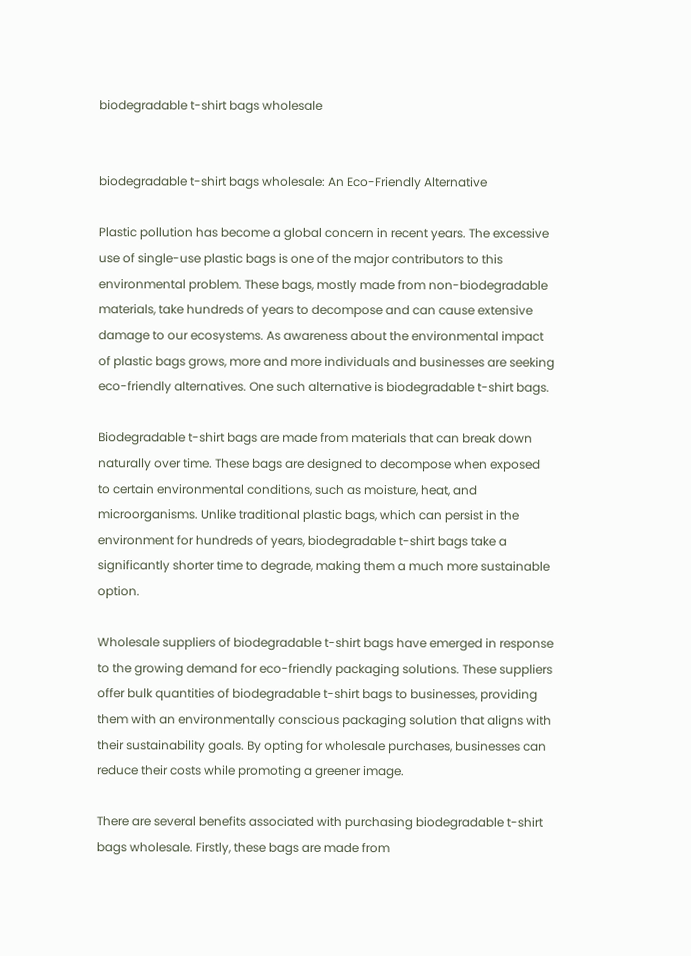biodegradable t-shirt bags wholesale


biodegradable t-shirt bags wholesale: An Eco-Friendly Alternative

Plastic pollution has become a global concern in recent years. The excessive use of single-use plastic bags is one of the major contributors to this environmental problem. These bags, mostly made from non-biodegradable materials, take hundreds of years to decompose and can cause extensive damage to our ecosystems. As awareness about the environmental impact of plastic bags grows, more and more individuals and businesses are seeking eco-friendly alternatives. One such alternative is biodegradable t-shirt bags.

Biodegradable t-shirt bags are made from materials that can break down naturally over time. These bags are designed to decompose when exposed to certain environmental conditions, such as moisture, heat, and microorganisms. Unlike traditional plastic bags, which can persist in the environment for hundreds of years, biodegradable t-shirt bags take a significantly shorter time to degrade, making them a much more sustainable option.

Wholesale suppliers of biodegradable t-shirt bags have emerged in response to the growing demand for eco-friendly packaging solutions. These suppliers offer bulk quantities of biodegradable t-shirt bags to businesses, providing them with an environmentally conscious packaging solution that aligns with their sustainability goals. By opting for wholesale purchases, businesses can reduce their costs while promoting a greener image.

There are several benefits associated with purchasing biodegradable t-shirt bags wholesale. Firstly, these bags are made from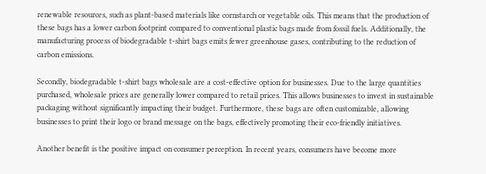renewable resources, such as plant-based materials like cornstarch or vegetable oils. This means that the production of these bags has a lower carbon footprint compared to conventional plastic bags made from fossil fuels. Additionally, the manufacturing process of biodegradable t-shirt bags emits fewer greenhouse gases, contributing to the reduction of carbon emissions.

Secondly, biodegradable t-shirt bags wholesale are a cost-effective option for businesses. Due to the large quantities purchased, wholesale prices are generally lower compared to retail prices. This allows businesses to invest in sustainable packaging without significantly impacting their budget. Furthermore, these bags are often customizable, allowing businesses to print their logo or brand message on the bags, effectively promoting their eco-friendly initiatives.

Another benefit is the positive impact on consumer perception. In recent years, consumers have become more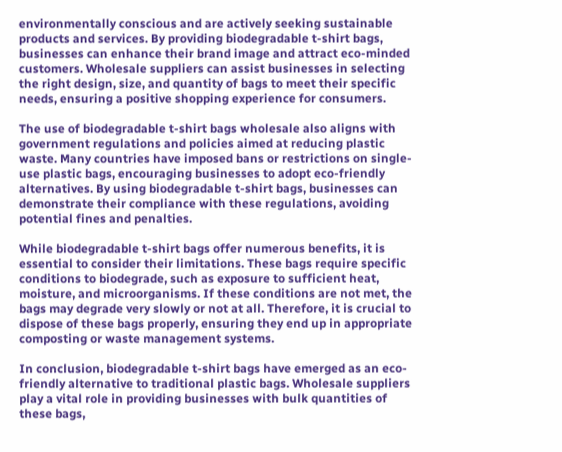environmentally conscious and are actively seeking sustainable products and services. By providing biodegradable t-shirt bags, businesses can enhance their brand image and attract eco-minded customers. Wholesale suppliers can assist businesses in selecting the right design, size, and quantity of bags to meet their specific needs, ensuring a positive shopping experience for consumers.

The use of biodegradable t-shirt bags wholesale also aligns with government regulations and policies aimed at reducing plastic waste. Many countries have imposed bans or restrictions on single-use plastic bags, encouraging businesses to adopt eco-friendly alternatives. By using biodegradable t-shirt bags, businesses can demonstrate their compliance with these regulations, avoiding potential fines and penalties.

While biodegradable t-shirt bags offer numerous benefits, it is essential to consider their limitations. These bags require specific conditions to biodegrade, such as exposure to sufficient heat, moisture, and microorganisms. If these conditions are not met, the bags may degrade very slowly or not at all. Therefore, it is crucial to dispose of these bags properly, ensuring they end up in appropriate composting or waste management systems.

In conclusion, biodegradable t-shirt bags have emerged as an eco-friendly alternative to traditional plastic bags. Wholesale suppliers play a vital role in providing businesses with bulk quantities of these bags,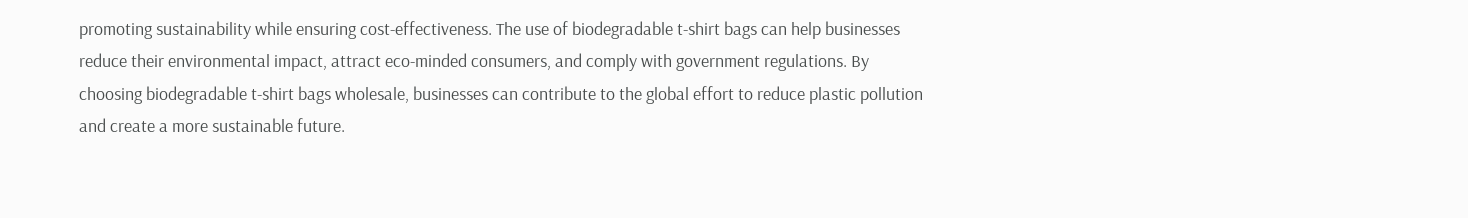promoting sustainability while ensuring cost-effectiveness. The use of biodegradable t-shirt bags can help businesses reduce their environmental impact, attract eco-minded consumers, and comply with government regulations. By choosing biodegradable t-shirt bags wholesale, businesses can contribute to the global effort to reduce plastic pollution and create a more sustainable future.